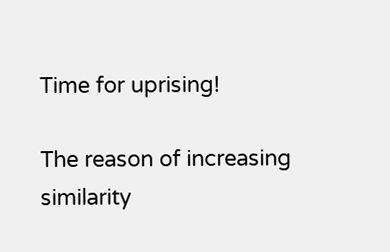Time for uprising!

The reason of increasing similarity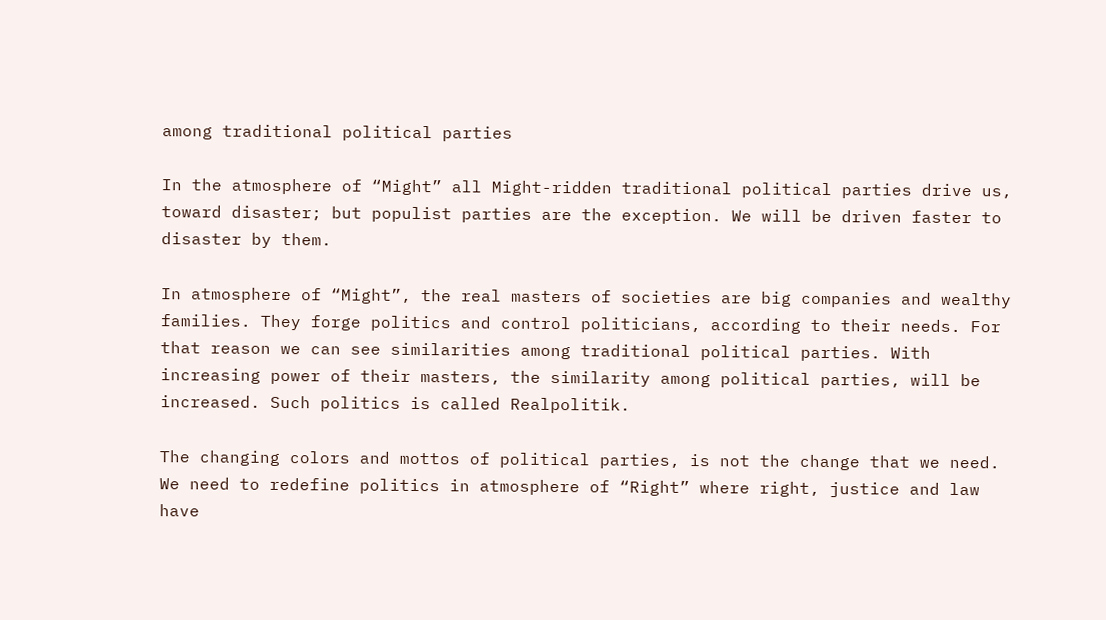among traditional political parties

In the atmosphere of “Might” all Might-ridden traditional political parties drive us, toward disaster; but populist parties are the exception. We will be driven faster to disaster by them.

In atmosphere of “Might”, the real masters of societies are big companies and wealthy families. They forge politics and control politicians, according to their needs. For that reason we can see similarities among traditional political parties. With increasing power of their masters, the similarity among political parties, will be increased. Such politics is called Realpolitik.

The changing colors and mottos of political parties, is not the change that we need. We need to redefine politics in atmosphere of “Right” where right, justice and law have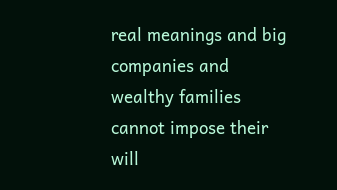real meanings and big companies and wealthy families cannot impose their will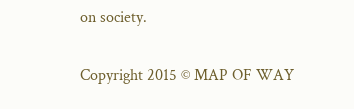on society.

Copyright 2015 © MAP OF WAY